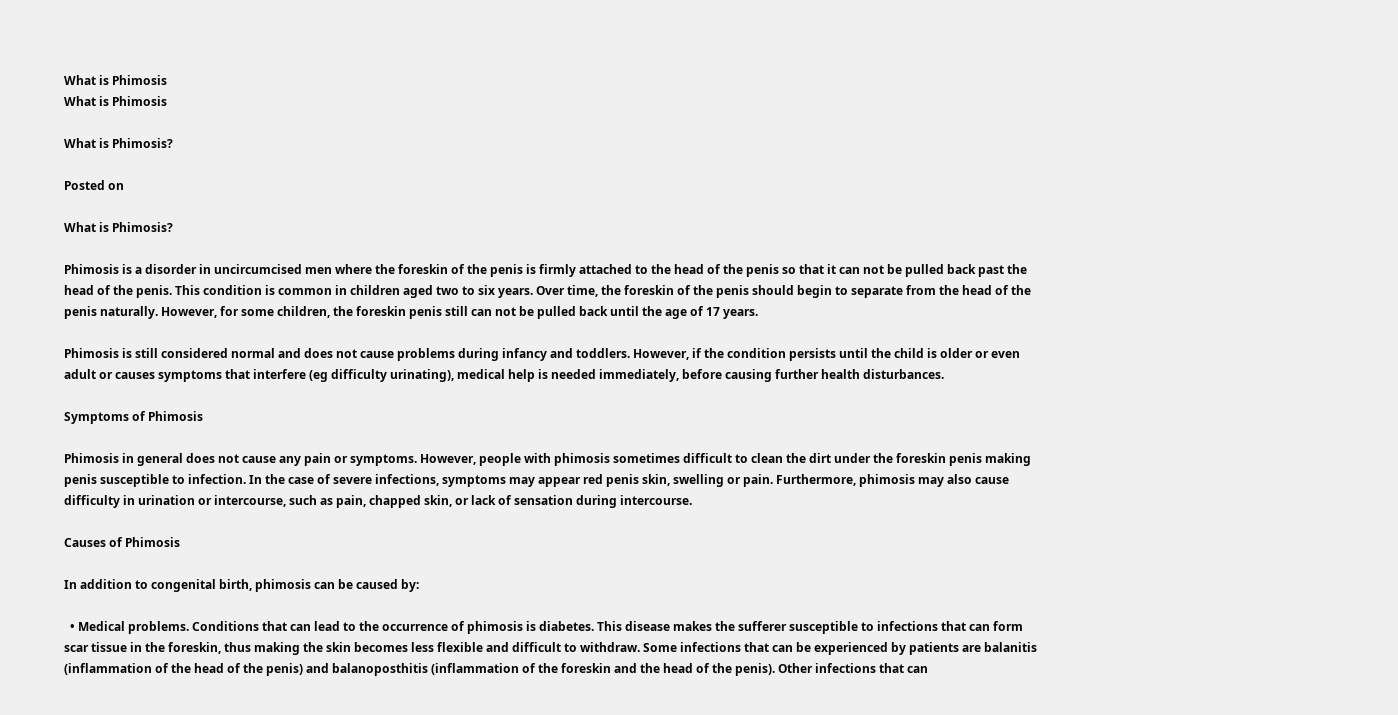What is Phimosis
What is Phimosis

What is Phimosis?

Posted on

What is Phimosis?

Phimosis is a disorder in uncircumcised men where the foreskin of the penis is firmly attached to the head of the penis so that it can not be pulled back past the head of the penis. This condition is common in children aged two to six years. Over time, the foreskin of the penis should begin to separate from the head of the penis naturally. However, for some children, the foreskin penis still can not be pulled back until the age of 17 years.

Phimosis is still considered normal and does not cause problems during infancy and toddlers. However, if the condition persists until the child is older or even adult or causes symptoms that interfere (eg difficulty urinating), medical help is needed immediately, before causing further health disturbances.

Symptoms of Phimosis

Phimosis in general does not cause any pain or symptoms. However, people with phimosis sometimes difficult to clean the dirt under the foreskin penis making penis susceptible to infection. In the case of severe infections, symptoms may appear red penis skin, swelling or pain. Furthermore, phimosis may also cause difficulty in urination or intercourse, such as pain, chapped skin, or lack of sensation during intercourse.

Causes of Phimosis

In addition to congenital birth, phimosis can be caused by:

  • Medical problems. Conditions that can lead to the occurrence of phimosis is diabetes. This disease makes the sufferer susceptible to infections that can form scar tissue in the foreskin, thus making the skin becomes less flexible and difficult to withdraw. Some infections that can be experienced by patients are balanitis (inflammation of the head of the penis) and balanoposthitis (inflammation of the foreskin and the head of the penis). Other infections that can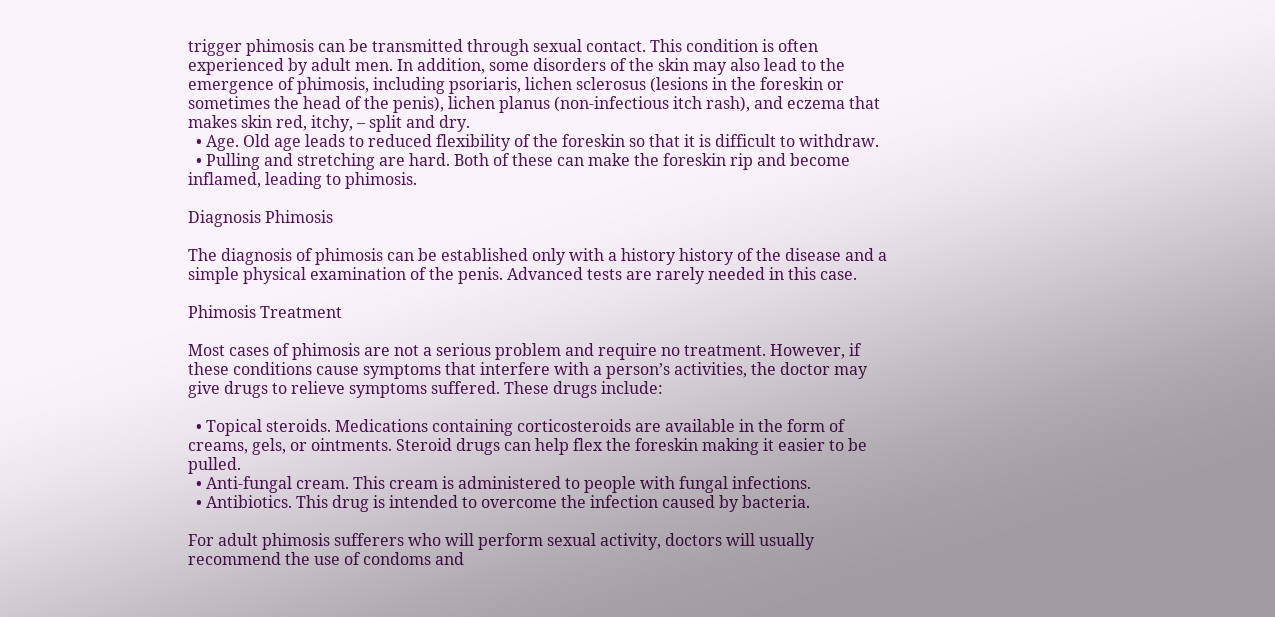trigger phimosis can be transmitted through sexual contact. This condition is often experienced by adult men. In addition, some disorders of the skin may also lead to the emergence of phimosis, including psoriaris, lichen sclerosus (lesions in the foreskin or sometimes the head of the penis), lichen planus (non-infectious itch rash), and eczema that makes skin red, itchy, – split and dry.
  • Age. Old age leads to reduced flexibility of the foreskin so that it is difficult to withdraw.
  • Pulling and stretching are hard. Both of these can make the foreskin rip and become inflamed, leading to phimosis.

Diagnosis Phimosis

The diagnosis of phimosis can be established only with a history history of the disease and a simple physical examination of the penis. Advanced tests are rarely needed in this case.

Phimosis Treatment

Most cases of phimosis are not a serious problem and require no treatment. However, if these conditions cause symptoms that interfere with a person’s activities, the doctor may give drugs to relieve symptoms suffered. These drugs include:

  • Topical steroids. Medications containing corticosteroids are available in the form of creams, gels, or ointments. Steroid drugs can help flex the foreskin making it easier to be pulled.
  • Anti-fungal cream. This cream is administered to people with fungal infections.
  • Antibiotics. This drug is intended to overcome the infection caused by bacteria.

For adult phimosis sufferers who will perform sexual activity, doctors will usually recommend the use of condoms and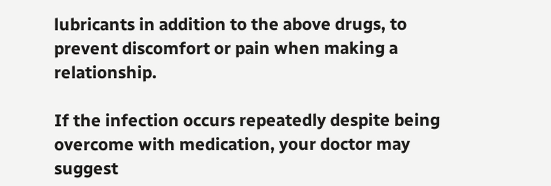lubricants in addition to the above drugs, to prevent discomfort or pain when making a relationship.

If the infection occurs repeatedly despite being overcome with medication, your doctor may suggest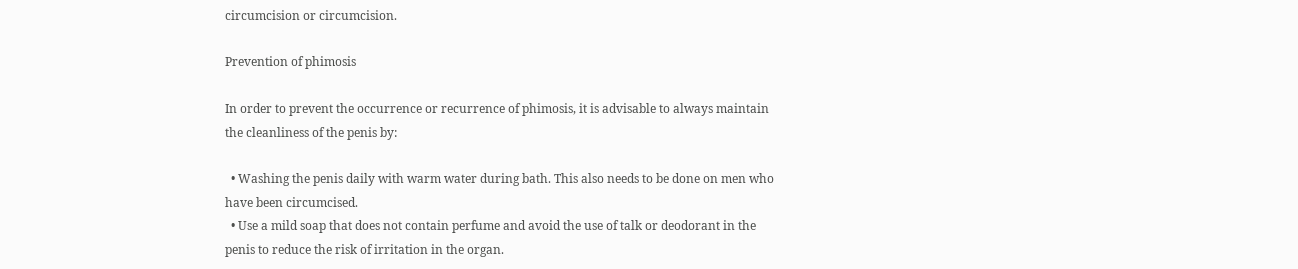circumcision or circumcision.

Prevention of phimosis

In order to prevent the occurrence or recurrence of phimosis, it is advisable to always maintain the cleanliness of the penis by:

  • Washing the penis daily with warm water during bath. This also needs to be done on men who have been circumcised.
  • Use a mild soap that does not contain perfume and avoid the use of talk or deodorant in the penis to reduce the risk of irritation in the organ.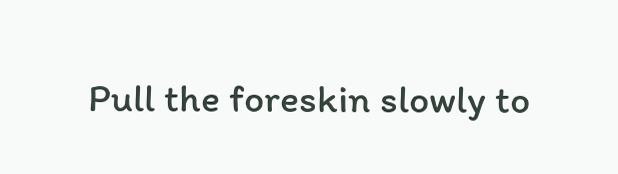Pull the foreskin slowly to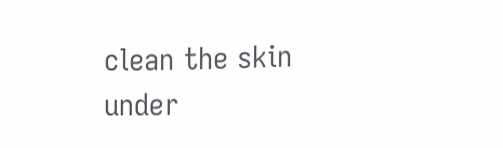clean the skin under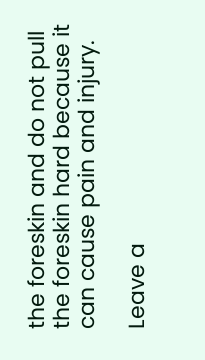the foreskin and do not pull the foreskin hard because it can cause pain and injury.

Leave a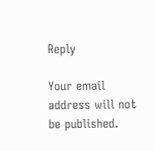Reply

Your email address will not be published.